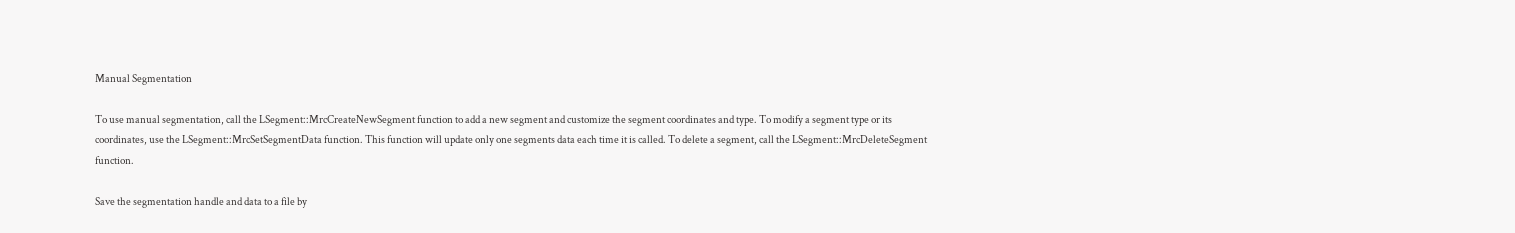Manual Segmentation

To use manual segmentation, call the LSegment::MrcCreateNewSegment function to add a new segment and customize the segment coordinates and type. To modify a segment type or its coordinates, use the LSegment::MrcSetSegmentData function. This function will update only one segments data each time it is called. To delete a segment, call the LSegment::MrcDeleteSegment function.

Save the segmentation handle and data to a file by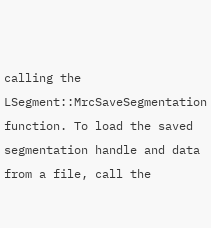calling the LSegment::MrcSaveSegmentation function. To load the saved segmentation handle and data from a file, call the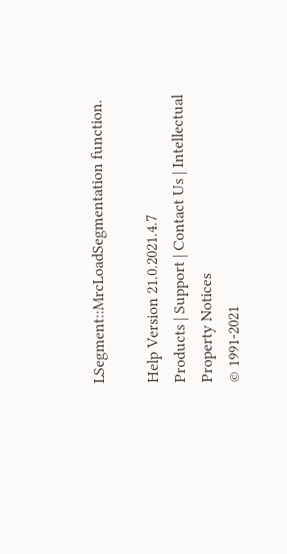LSegment::MrcLoadSegmentation function.

Help Version 21.0.2021.4.7
Products | Support | Contact Us | Intellectual Property Notices
© 1991-2021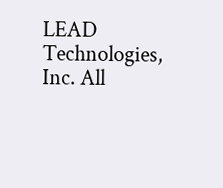LEAD Technologies, Inc. All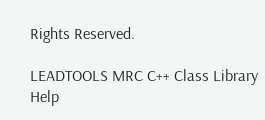Rights Reserved.

LEADTOOLS MRC C++ Class Library Help